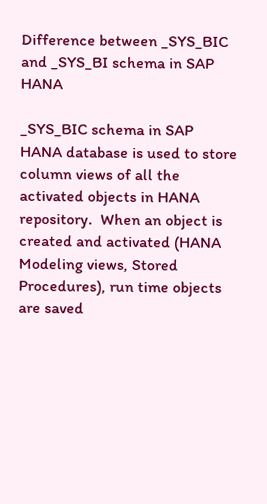Difference between _SYS_BIC and _SYS_BI schema in SAP HANA

_SYS_BIC schema in SAP HANA database is used to store column views of all the activated objects in HANA repository.  When an object is created and activated (HANA Modeling views, Stored Procedures), run time objects are saved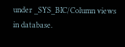under _SYS_BIC/Column views in database.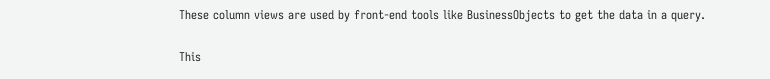These column views are used by front-end tools like BusinessObjects to get the data in a query.


This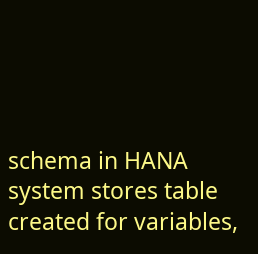schema in HANA system stores table created for variables,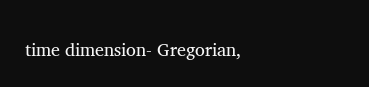time dimension- Gregorian,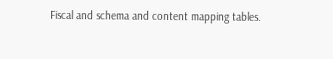Fiscal and schema and content mapping tables.